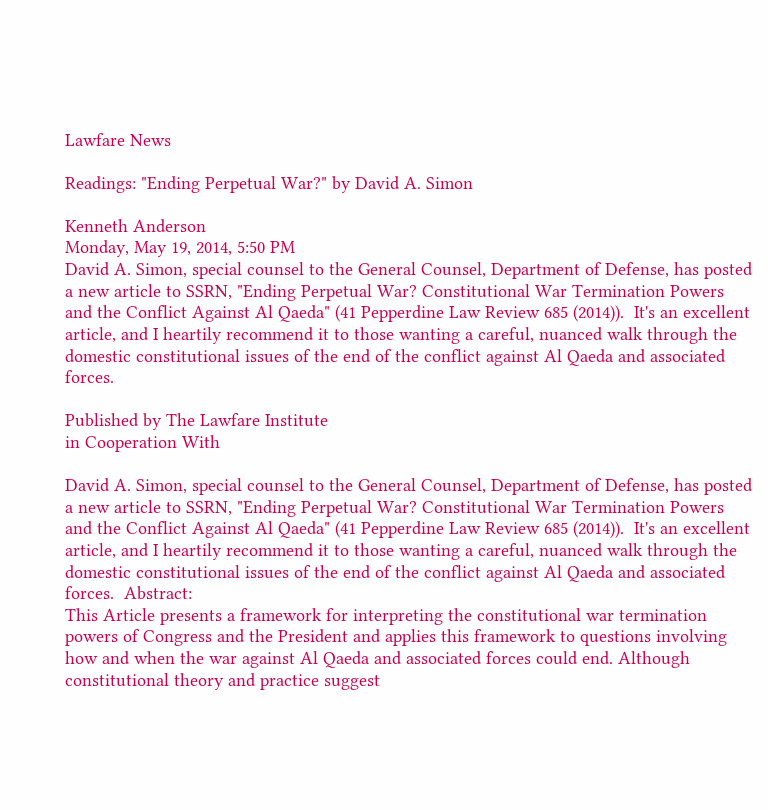Lawfare News

Readings: "Ending Perpetual War?" by David A. Simon

Kenneth Anderson
Monday, May 19, 2014, 5:50 PM
David A. Simon, special counsel to the General Counsel, Department of Defense, has posted a new article to SSRN, "Ending Perpetual War? Constitutional War Termination Powers and the Conflict Against Al Qaeda" (41 Pepperdine Law Review 685 (2014)).  It's an excellent article, and I heartily recommend it to those wanting a careful, nuanced walk through the domestic constitutional issues of the end of the conflict against Al Qaeda and associated forces.

Published by The Lawfare Institute
in Cooperation With

David A. Simon, special counsel to the General Counsel, Department of Defense, has posted a new article to SSRN, "Ending Perpetual War? Constitutional War Termination Powers and the Conflict Against Al Qaeda" (41 Pepperdine Law Review 685 (2014)).  It's an excellent article, and I heartily recommend it to those wanting a careful, nuanced walk through the domestic constitutional issues of the end of the conflict against Al Qaeda and associated forces.  Abstract:
This Article presents a framework for interpreting the constitutional war termination powers of Congress and the President and applies this framework to questions involving how and when the war against Al Qaeda and associated forces could end. Although constitutional theory and practice suggest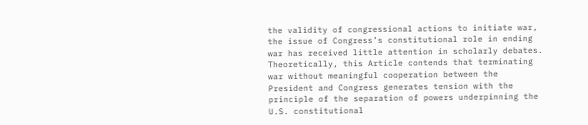the validity of congressional actions to initiate war, the issue of Congress’s constitutional role in ending war has received little attention in scholarly debates. Theoretically, this Article contends that terminating war without meaningful cooperation between the President and Congress generates tension with the principle of the separation of powers underpinning the U.S. constitutional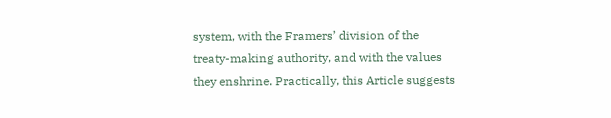system, with the Framers’ division of the treaty-making authority, and with the values they enshrine. Practically, this Article suggests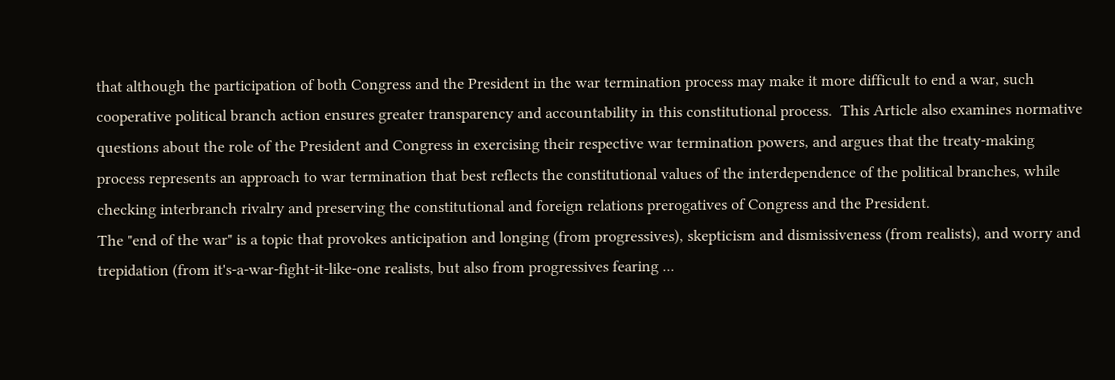that although the participation of both Congress and the President in the war termination process may make it more difficult to end a war, such cooperative political branch action ensures greater transparency and accountability in this constitutional process.  This Article also examines normative questions about the role of the President and Congress in exercising their respective war termination powers, and argues that the treaty-making process represents an approach to war termination that best reflects the constitutional values of the interdependence of the political branches, while checking interbranch rivalry and preserving the constitutional and foreign relations prerogatives of Congress and the President.
The "end of the war" is a topic that provokes anticipation and longing (from progressives), skepticism and dismissiveness (from realists), and worry and trepidation (from it's-a-war-fight-it-like-one realists, but also from progressives fearing ...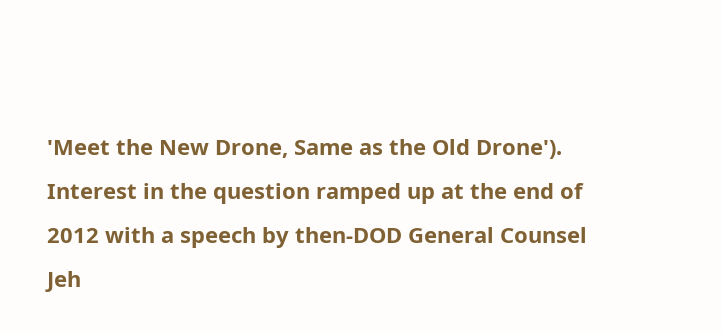'Meet the New Drone, Same as the Old Drone').   Interest in the question ramped up at the end of 2012 with a speech by then-DOD General Counsel Jeh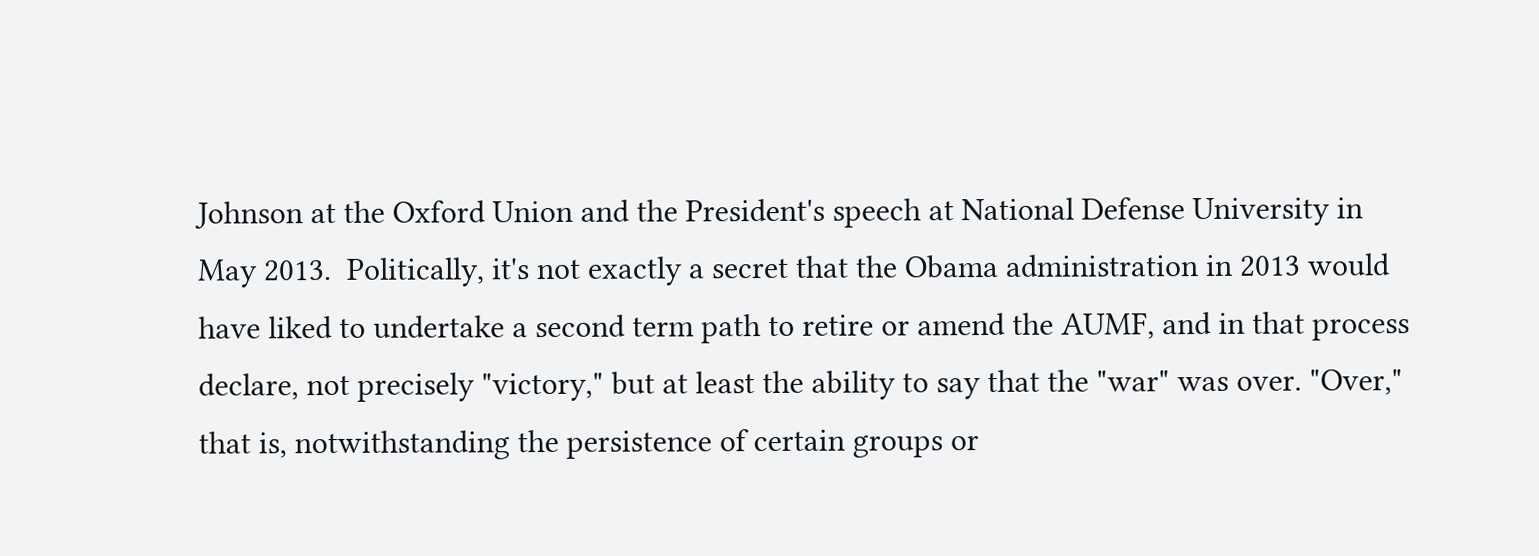Johnson at the Oxford Union and the President's speech at National Defense University in May 2013.  Politically, it's not exactly a secret that the Obama administration in 2013 would have liked to undertake a second term path to retire or amend the AUMF, and in that process declare, not precisely "victory," but at least the ability to say that the "war" was over. "Over," that is, notwithstanding the persistence of certain groups or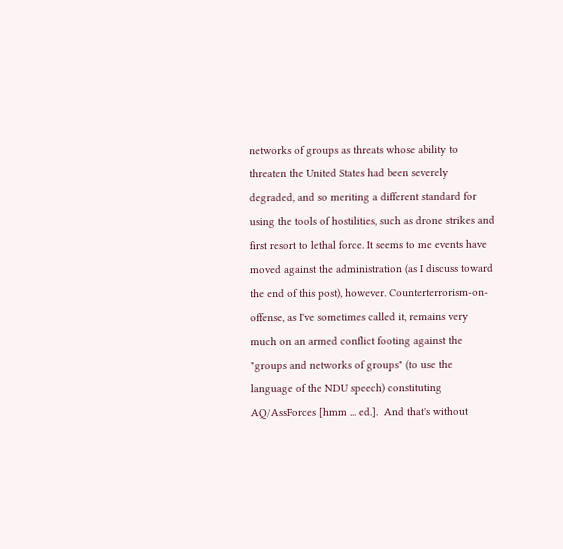networks of groups as threats whose ability to threaten the United States had been severely degraded, and so meriting a different standard for using the tools of hostilities, such as drone strikes and first resort to lethal force. It seems to me events have moved against the administration (as I discuss toward the end of this post), however. Counterterrorism-on-offense, as I've sometimes called it, remains very much on an armed conflict footing against the "groups and networks of groups" (to use the language of the NDU speech) constituting AQ/AssForces [hmm ... ed.].  And that's without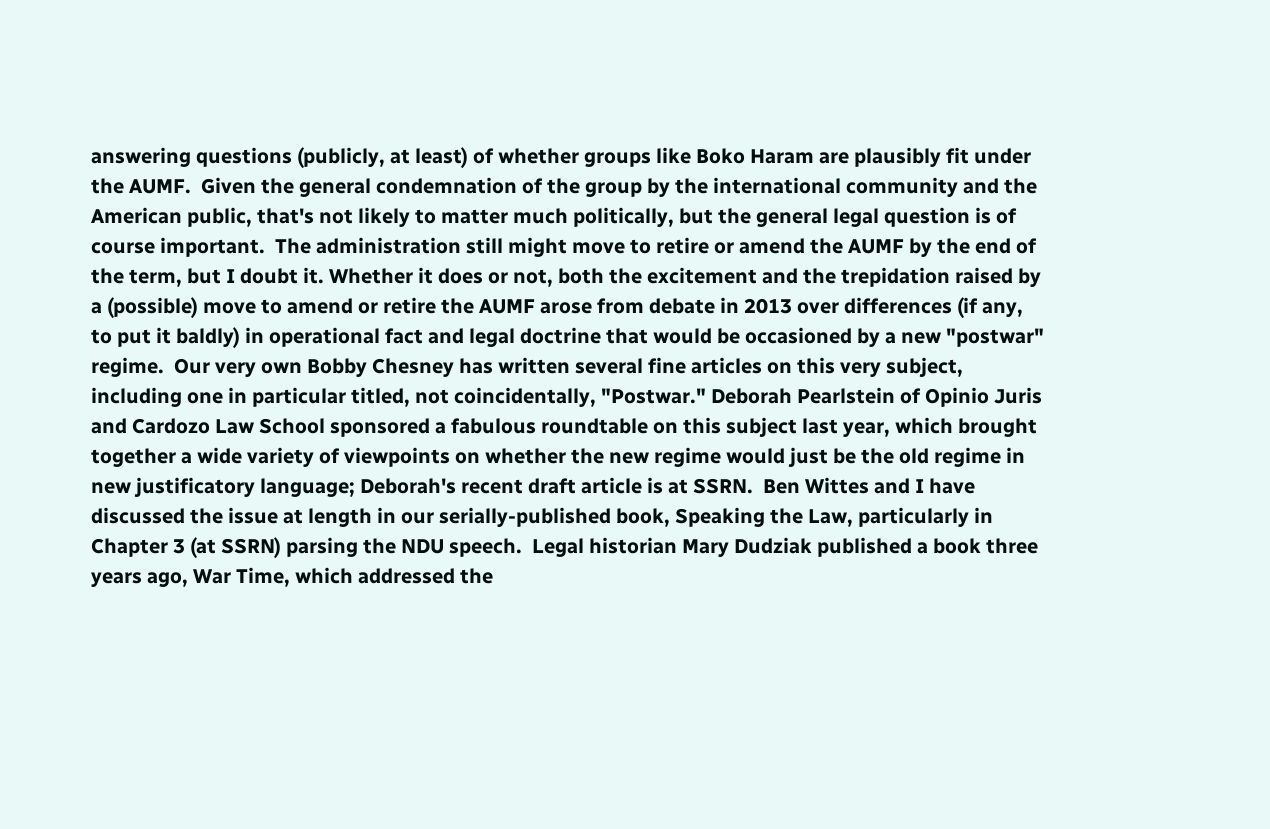answering questions (publicly, at least) of whether groups like Boko Haram are plausibly fit under the AUMF.  Given the general condemnation of the group by the international community and the American public, that's not likely to matter much politically, but the general legal question is of course important.  The administration still might move to retire or amend the AUMF by the end of the term, but I doubt it. Whether it does or not, both the excitement and the trepidation raised by a (possible) move to amend or retire the AUMF arose from debate in 2013 over differences (if any, to put it baldly) in operational fact and legal doctrine that would be occasioned by a new "postwar" regime.  Our very own Bobby Chesney has written several fine articles on this very subject, including one in particular titled, not coincidentally, "Postwar." Deborah Pearlstein of Opinio Juris and Cardozo Law School sponsored a fabulous roundtable on this subject last year, which brought together a wide variety of viewpoints on whether the new regime would just be the old regime in new justificatory language; Deborah's recent draft article is at SSRN.  Ben Wittes and I have discussed the issue at length in our serially-published book, Speaking the Law, particularly in Chapter 3 (at SSRN) parsing the NDU speech.  Legal historian Mary Dudziak published a book three years ago, War Time, which addressed the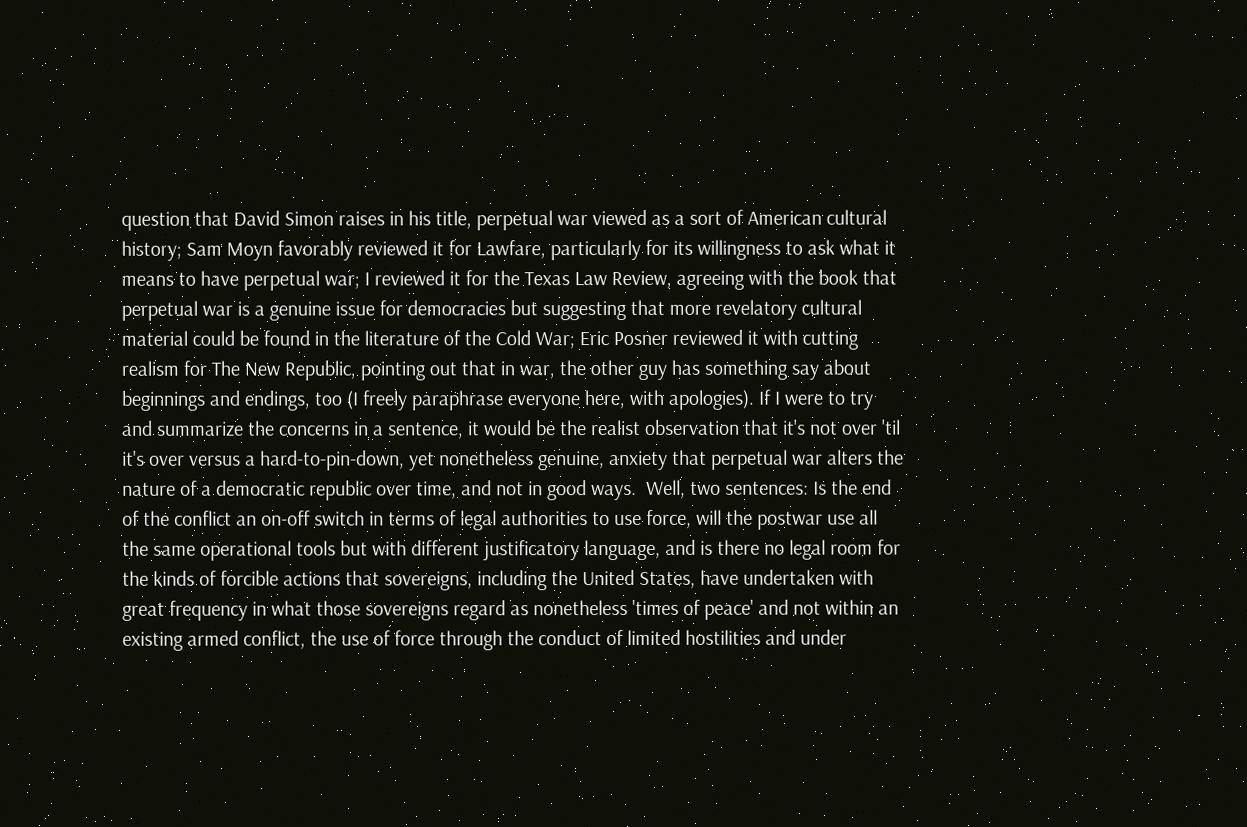question that David Simon raises in his title, perpetual war viewed as a sort of American cultural history; Sam Moyn favorably reviewed it for Lawfare, particularly for its willingness to ask what it means to have perpetual war; I reviewed it for the Texas Law Review, agreeing with the book that perpetual war is a genuine issue for democracies but suggesting that more revelatory cultural material could be found in the literature of the Cold War; Eric Posner reviewed it with cutting realism for The New Republic, pointing out that in war, the other guy has something say about beginnings and endings, too (I freely paraphrase everyone here, with apologies). If I were to try and summarize the concerns in a sentence, it would be the realist observation that it's not over 'til it's over versus a hard-to-pin-down, yet nonetheless genuine, anxiety that perpetual war alters the nature of a democratic republic over time, and not in good ways.  Well, two sentences: Is the end of the conflict an on-off switch in terms of legal authorities to use force, will the postwar use all the same operational tools but with different justificatory language, and is there no legal room for the kinds of forcible actions that sovereigns, including the United States, have undertaken with great frequency in what those sovereigns regard as nonetheless 'times of peace' and not within an existing armed conflict, the use of force through the conduct of limited hostilities and under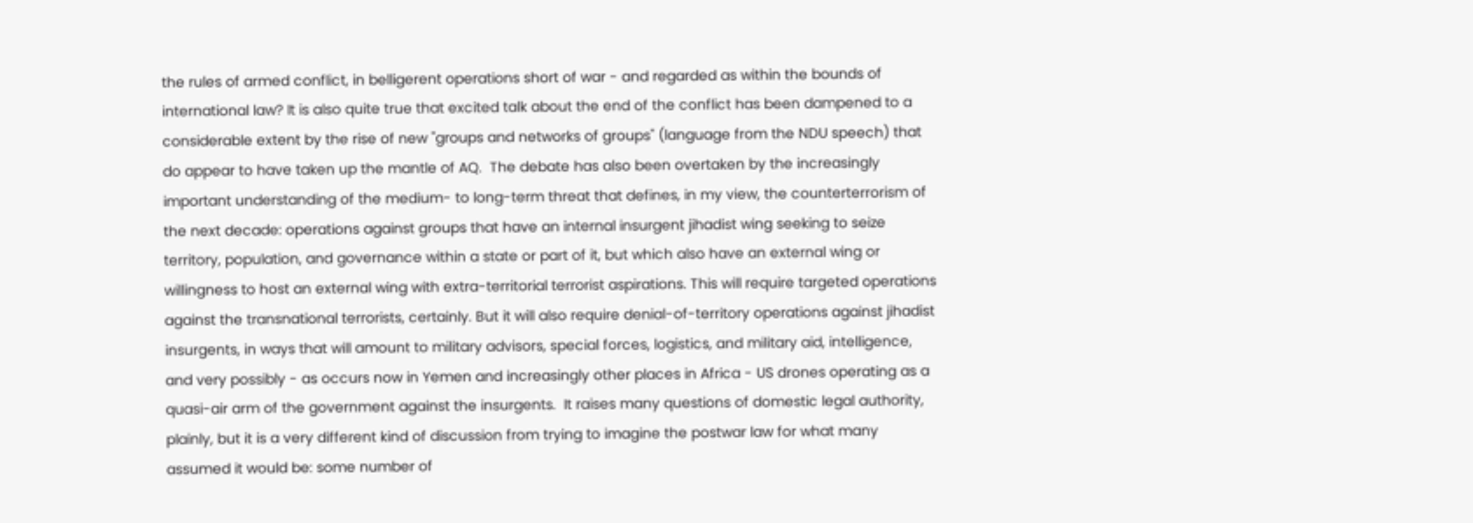the rules of armed conflict, in belligerent operations short of war - and regarded as within the bounds of international law? It is also quite true that excited talk about the end of the conflict has been dampened to a considerable extent by the rise of new "groups and networks of groups" (language from the NDU speech) that do appear to have taken up the mantle of AQ.  The debate has also been overtaken by the increasingly important understanding of the medium- to long-term threat that defines, in my view, the counterterrorism of the next decade: operations against groups that have an internal insurgent jihadist wing seeking to seize territory, population, and governance within a state or part of it, but which also have an external wing or willingness to host an external wing with extra-territorial terrorist aspirations. This will require targeted operations against the transnational terrorists, certainly. But it will also require denial-of-territory operations against jihadist insurgents, in ways that will amount to military advisors, special forces, logistics, and military aid, intelligence, and very possibly - as occurs now in Yemen and increasingly other places in Africa - US drones operating as a quasi-air arm of the government against the insurgents.  It raises many questions of domestic legal authority, plainly, but it is a very different kind of discussion from trying to imagine the postwar law for what many assumed it would be: some number of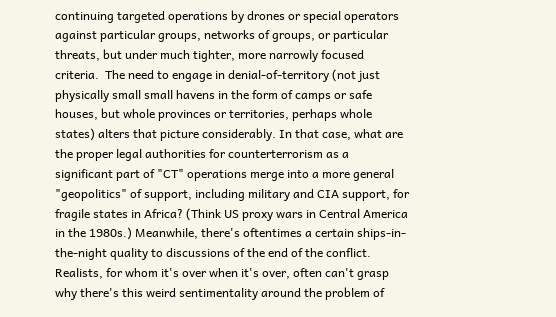continuing targeted operations by drones or special operators against particular groups, networks of groups, or particular threats, but under much tighter, more narrowly focused criteria.  The need to engage in denial-of-territory (not just physically small small havens in the form of camps or safe houses, but whole provinces or territories, perhaps whole states) alters that picture considerably. In that case, what are the proper legal authorities for counterterrorism as a significant part of "CT" operations merge into a more general "geopolitics" of support, including military and CIA support, for fragile states in Africa? (Think US proxy wars in Central America in the 1980s.) Meanwhile, there's oftentimes a certain ships-in-the-night quality to discussions of the end of the conflict. Realists, for whom it's over when it's over, often can't grasp why there's this weird sentimentality around the problem of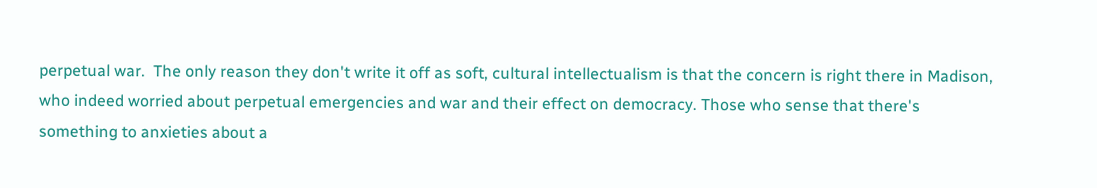perpetual war.  The only reason they don't write it off as soft, cultural intellectualism is that the concern is right there in Madison, who indeed worried about perpetual emergencies and war and their effect on democracy. Those who sense that there's something to anxieties about a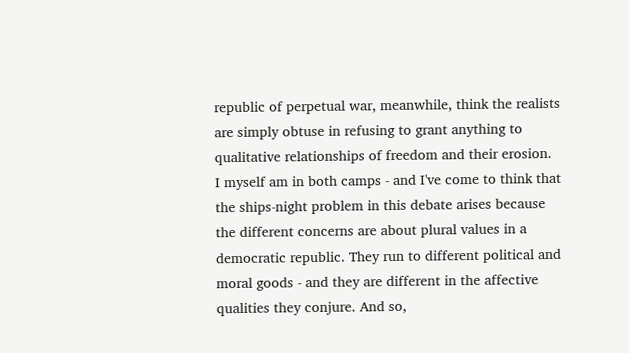republic of perpetual war, meanwhile, think the realists are simply obtuse in refusing to grant anything to qualitative relationships of freedom and their erosion.  I myself am in both camps - and I've come to think that the ships-night problem in this debate arises because the different concerns are about plural values in a democratic republic. They run to different political and moral goods - and they are different in the affective qualities they conjure. And so,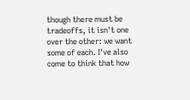though there must be tradeoffs, it isn't one over the other: we want some of each. I've also come to think that how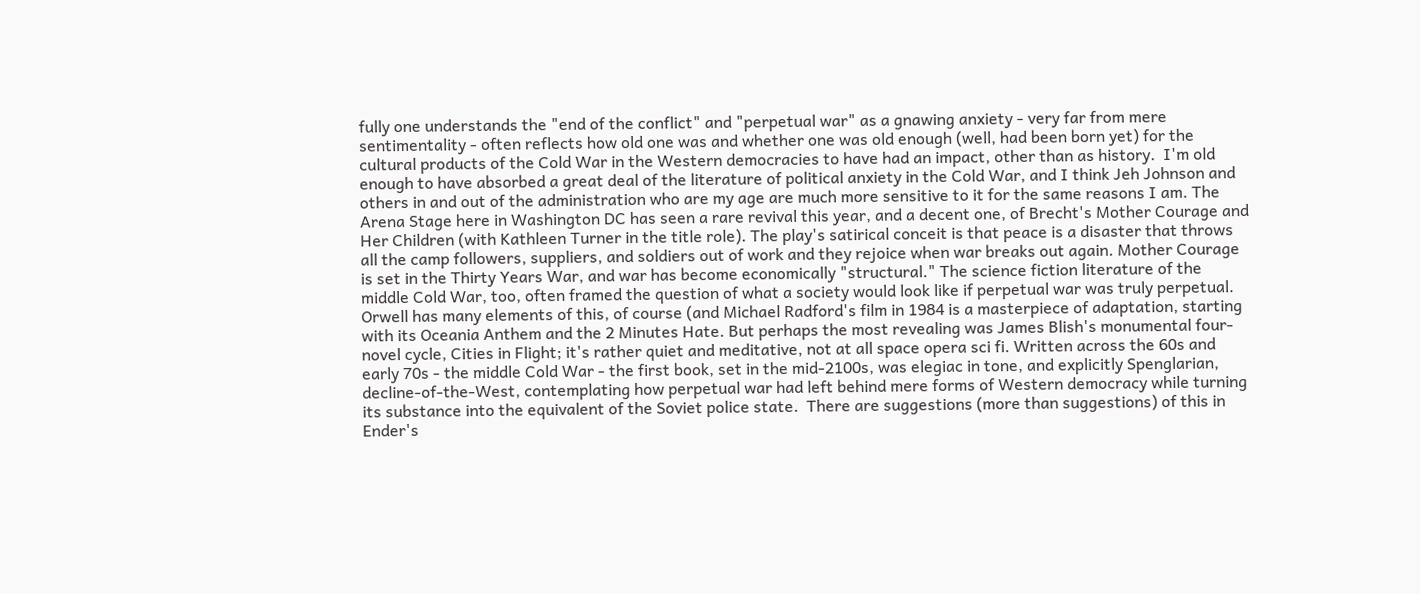fully one understands the "end of the conflict" and "perpetual war" as a gnawing anxiety - very far from mere sentimentality - often reflects how old one was and whether one was old enough (well, had been born yet) for the cultural products of the Cold War in the Western democracies to have had an impact, other than as history.  I'm old enough to have absorbed a great deal of the literature of political anxiety in the Cold War, and I think Jeh Johnson and others in and out of the administration who are my age are much more sensitive to it for the same reasons I am. The Arena Stage here in Washington DC has seen a rare revival this year, and a decent one, of Brecht's Mother Courage and Her Children (with Kathleen Turner in the title role). The play's satirical conceit is that peace is a disaster that throws all the camp followers, suppliers, and soldiers out of work and they rejoice when war breaks out again. Mother Courage is set in the Thirty Years War, and war has become economically "structural." The science fiction literature of the middle Cold War, too, often framed the question of what a society would look like if perpetual war was truly perpetual. Orwell has many elements of this, of course (and Michael Radford's film in 1984 is a masterpiece of adaptation, starting with its Oceania Anthem and the 2 Minutes Hate. But perhaps the most revealing was James Blish's monumental four-novel cycle, Cities in Flight; it's rather quiet and meditative, not at all space opera sci fi. Written across the 60s and early 70s - the middle Cold War - the first book, set in the mid-2100s, was elegiac in tone, and explicitly Spenglarian, decline-of-the-West, contemplating how perpetual war had left behind mere forms of Western democracy while turning its substance into the equivalent of the Soviet police state.  There are suggestions (more than suggestions) of this in Ender's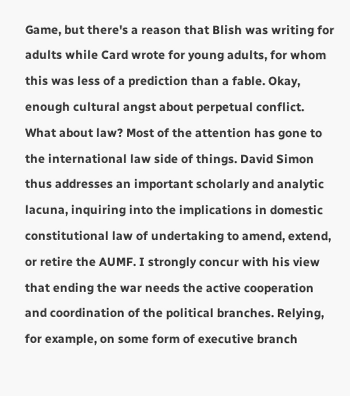Game, but there's a reason that Blish was writing for adults while Card wrote for young adults, for whom this was less of a prediction than a fable. Okay, enough cultural angst about perpetual conflict.  What about law? Most of the attention has gone to the international law side of things. David Simon thus addresses an important scholarly and analytic lacuna, inquiring into the implications in domestic constitutional law of undertaking to amend, extend, or retire the AUMF. I strongly concur with his view that ending the war needs the active cooperation and coordination of the political branches. Relying, for example, on some form of executive branch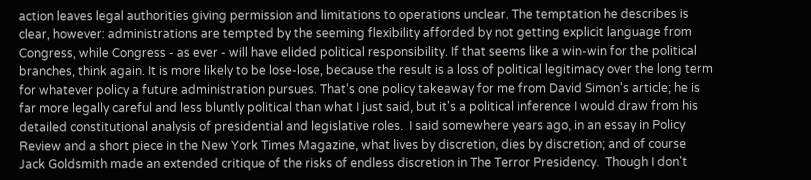action leaves legal authorities giving permission and limitations to operations unclear. The temptation he describes is clear, however: administrations are tempted by the seeming flexibility afforded by not getting explicit language from Congress, while Congress - as ever - will have elided political responsibility. If that seems like a win-win for the political branches, think again. It is more likely to be lose-lose, because the result is a loss of political legitimacy over the long term for whatever policy a future administration pursues. That's one policy takeaway for me from David Simon's article; he is far more legally careful and less bluntly political than what I just said, but it's a political inference I would draw from his detailed constitutional analysis of presidential and legislative roles.  I said somewhere years ago, in an essay in Policy Review and a short piece in the New York Times Magazine, what lives by discretion, dies by discretion; and of course Jack Goldsmith made an extended critique of the risks of endless discretion in The Terror Presidency.  Though I don't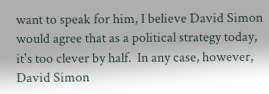want to speak for him, I believe David Simon would agree that as a political strategy today, it's too clever by half.  In any case, however, David Simon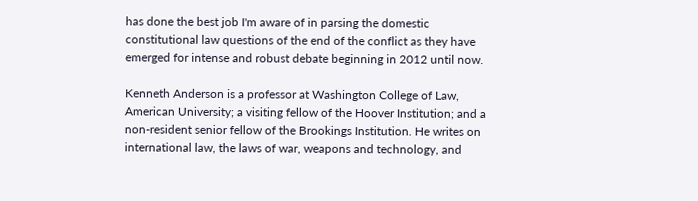has done the best job I'm aware of in parsing the domestic constitutional law questions of the end of the conflict as they have emerged for intense and robust debate beginning in 2012 until now.

Kenneth Anderson is a professor at Washington College of Law, American University; a visiting fellow of the Hoover Institution; and a non-resident senior fellow of the Brookings Institution. He writes on international law, the laws of war, weapons and technology, and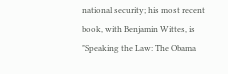national security; his most recent book, with Benjamin Wittes, is "Speaking the Law: The Obama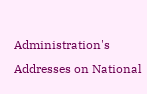Administration's Addresses on National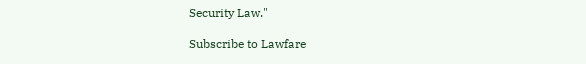Security Law."

Subscribe to Lawfare